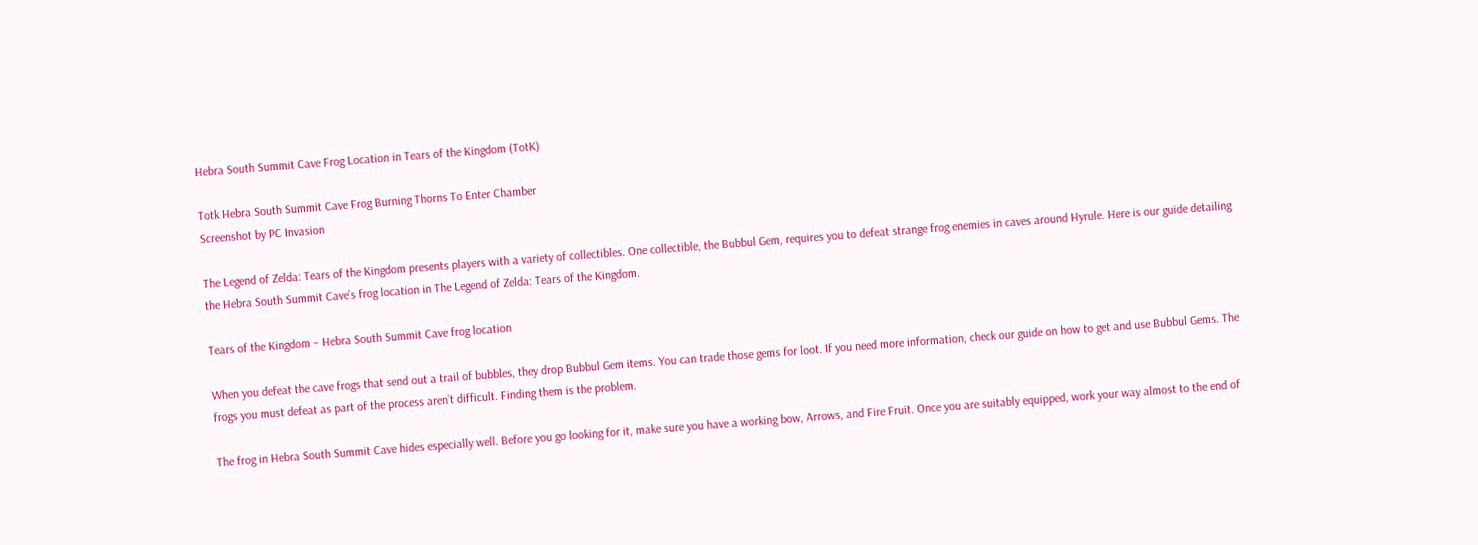Hebra South Summit Cave Frog Location in Tears of the Kingdom (TotK)

Totk Hebra South Summit Cave Frog Burning Thorns To Enter Chamber
Screenshot by PC Invasion

The Legend of Zelda: Tears of the Kingdom presents players with a variety of collectibles. One collectible, the Bubbul Gem, requires you to defeat strange frog enemies in caves around Hyrule. Here is our guide detailing the Hebra South Summit Cave’s frog location in The Legend of Zelda: Tears of the Kingdom.

Tears of the Kingdom – Hebra South Summit Cave frog location

When you defeat the cave frogs that send out a trail of bubbles, they drop Bubbul Gem items. You can trade those gems for loot. If you need more information, check our guide on how to get and use Bubbul Gems. The frogs you must defeat as part of the process aren’t difficult. Finding them is the problem.

The frog in Hebra South Summit Cave hides especially well. Before you go looking for it, make sure you have a working bow, Arrows, and Fire Fruit. Once you are suitably equipped, work your way almost to the end of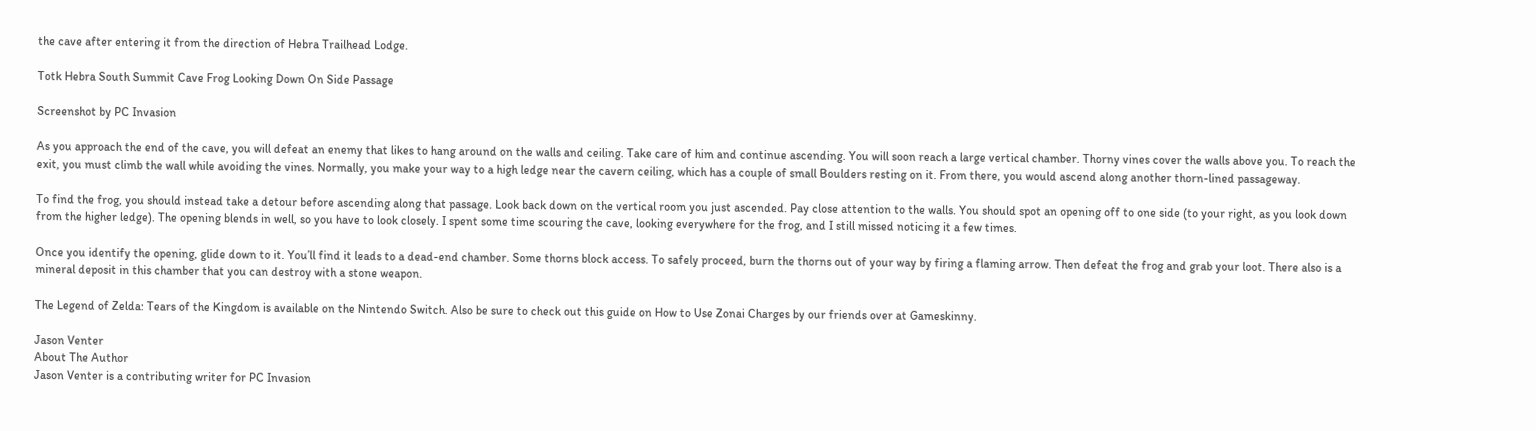the cave after entering it from the direction of Hebra Trailhead Lodge.

Totk Hebra South Summit Cave Frog Looking Down On Side Passage

Screenshot by PC Invasion

As you approach the end of the cave, you will defeat an enemy that likes to hang around on the walls and ceiling. Take care of him and continue ascending. You will soon reach a large vertical chamber. Thorny vines cover the walls above you. To reach the exit, you must climb the wall while avoiding the vines. Normally, you make your way to a high ledge near the cavern ceiling, which has a couple of small Boulders resting on it. From there, you would ascend along another thorn-lined passageway.

To find the frog, you should instead take a detour before ascending along that passage. Look back down on the vertical room you just ascended. Pay close attention to the walls. You should spot an opening off to one side (to your right, as you look down from the higher ledge). The opening blends in well, so you have to look closely. I spent some time scouring the cave, looking everywhere for the frog, and I still missed noticing it a few times.

Once you identify the opening, glide down to it. You’ll find it leads to a dead-end chamber. Some thorns block access. To safely proceed, burn the thorns out of your way by firing a flaming arrow. Then defeat the frog and grab your loot. There also is a mineral deposit in this chamber that you can destroy with a stone weapon.

The Legend of Zelda: Tears of the Kingdom is available on the Nintendo Switch. Also be sure to check out this guide on How to Use Zonai Charges by our friends over at Gameskinny.

Jason Venter
About The Author
Jason Venter is a contributing writer for PC Invasion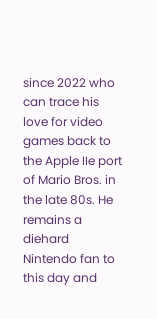since 2022 who can trace his love for video games back to the Apple IIe port of Mario Bros. in the late 80s. He remains a diehard Nintendo fan to this day and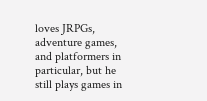loves JRPGs, adventure games, and platformers in particular, but he still plays games in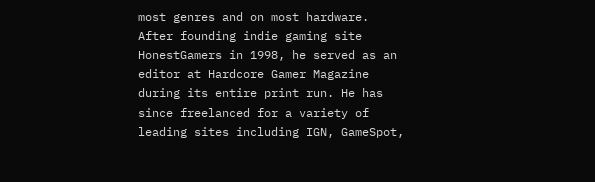most genres and on most hardware. After founding indie gaming site HonestGamers in 1998, he served as an editor at Hardcore Gamer Magazine during its entire print run. He has since freelanced for a variety of leading sites including IGN, GameSpot,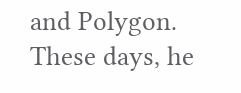and Polygon. These days, he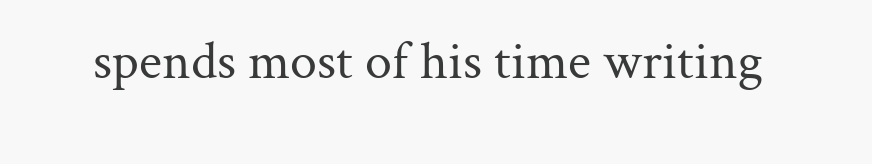spends most of his time writing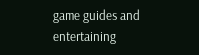game guides and entertaining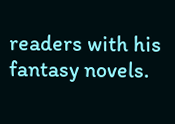readers with his fantasy novels.